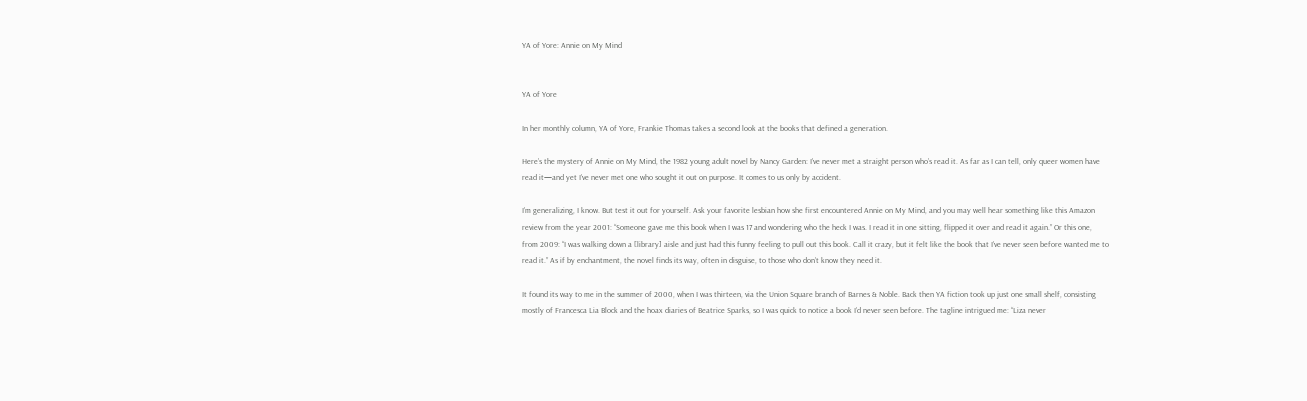YA of Yore: Annie on My Mind


YA of Yore

In her monthly column, YA of Yore, Frankie Thomas takes a second look at the books that defined a generation.

Here’s the mystery of Annie on My Mind, the 1982 young adult novel by Nancy Garden: I’ve never met a straight person who’s read it. As far as I can tell, only queer women have read it—and yet I’ve never met one who sought it out on purpose. It comes to us only by accident.

I’m generalizing, I know. But test it out for yourself. Ask your favorite lesbian how she first encountered Annie on My Mind, and you may well hear something like this Amazon review from the year 2001: “Someone gave me this book when I was 17 and wondering who the heck I was. I read it in one sitting, flipped it over and read it again.” Or this one, from 2009: “I was walking down a [library] aisle and just had this funny feeling to pull out this book. Call it crazy, but it felt like the book that I’ve never seen before wanted me to read it.” As if by enchantment, the novel finds its way, often in disguise, to those who don’t know they need it.

It found its way to me in the summer of 2000, when I was thirteen, via the Union Square branch of Barnes & Noble. Back then YA fiction took up just one small shelf, consisting mostly of Francesca Lia Block and the hoax diaries of Beatrice Sparks, so I was quick to notice a book I’d never seen before. The tagline intrigued me: “Liza never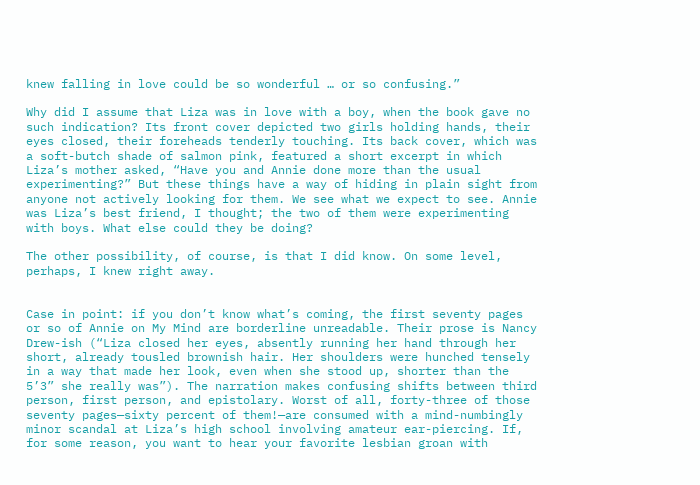knew falling in love could be so wonderful … or so confusing.”

Why did I assume that Liza was in love with a boy, when the book gave no such indication? Its front cover depicted two girls holding hands, their eyes closed, their foreheads tenderly touching. Its back cover, which was a soft-butch shade of salmon pink, featured a short excerpt in which Liza’s mother asked, “Have you and Annie done more than the usual experimenting?” But these things have a way of hiding in plain sight from anyone not actively looking for them. We see what we expect to see. Annie was Liza’s best friend, I thought; the two of them were experimenting with boys. What else could they be doing?

The other possibility, of course, is that I did know. On some level, perhaps, I knew right away.


Case in point: if you don’t know what’s coming, the first seventy pages or so of Annie on My Mind are borderline unreadable. Their prose is Nancy Drew-ish (“Liza closed her eyes, absently running her hand through her short, already tousled brownish hair. Her shoulders were hunched tensely in a way that made her look, even when she stood up, shorter than the 5’3” she really was”). The narration makes confusing shifts between third person, first person, and epistolary. Worst of all, forty-three of those seventy pages—sixty percent of them!—are consumed with a mind-numbingly minor scandal at Liza’s high school involving amateur ear-piercing. If, for some reason, you want to hear your favorite lesbian groan with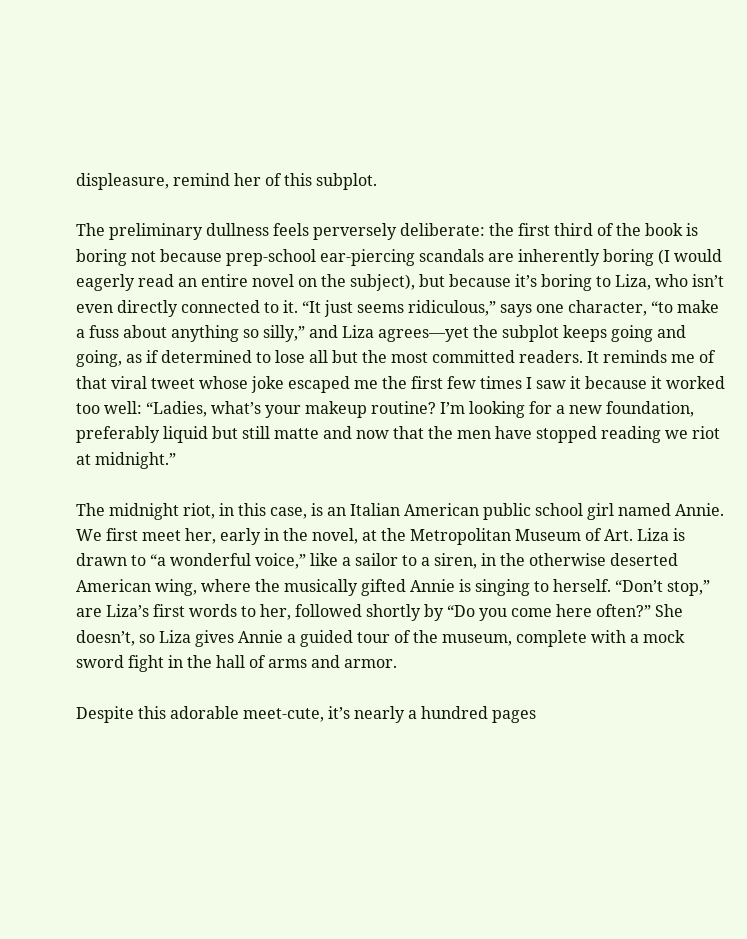displeasure, remind her of this subplot.

The preliminary dullness feels perversely deliberate: the first third of the book is boring not because prep-school ear-piercing scandals are inherently boring (I would eagerly read an entire novel on the subject), but because it’s boring to Liza, who isn’t even directly connected to it. “It just seems ridiculous,” says one character, “to make a fuss about anything so silly,” and Liza agrees—yet the subplot keeps going and going, as if determined to lose all but the most committed readers. It reminds me of that viral tweet whose joke escaped me the first few times I saw it because it worked too well: “Ladies, what’s your makeup routine? I’m looking for a new foundation, preferably liquid but still matte and now that the men have stopped reading we riot at midnight.”

The midnight riot, in this case, is an Italian American public school girl named Annie. We first meet her, early in the novel, at the Metropolitan Museum of Art. Liza is drawn to “a wonderful voice,” like a sailor to a siren, in the otherwise deserted American wing, where the musically gifted Annie is singing to herself. “Don’t stop,” are Liza’s first words to her, followed shortly by “Do you come here often?” She doesn’t, so Liza gives Annie a guided tour of the museum, complete with a mock sword fight in the hall of arms and armor.

Despite this adorable meet-cute, it’s nearly a hundred pages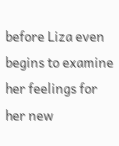before Liza even begins to examine her feelings for her new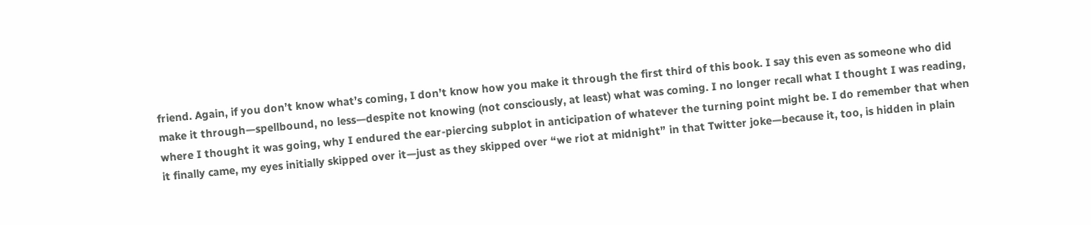friend. Again, if you don’t know what’s coming, I don’t know how you make it through the first third of this book. I say this even as someone who did make it through—spellbound, no less—despite not knowing (not consciously, at least) what was coming. I no longer recall what I thought I was reading, where I thought it was going, why I endured the ear-piercing subplot in anticipation of whatever the turning point might be. I do remember that when it finally came, my eyes initially skipped over it—just as they skipped over “we riot at midnight” in that Twitter joke—because it, too, is hidden in plain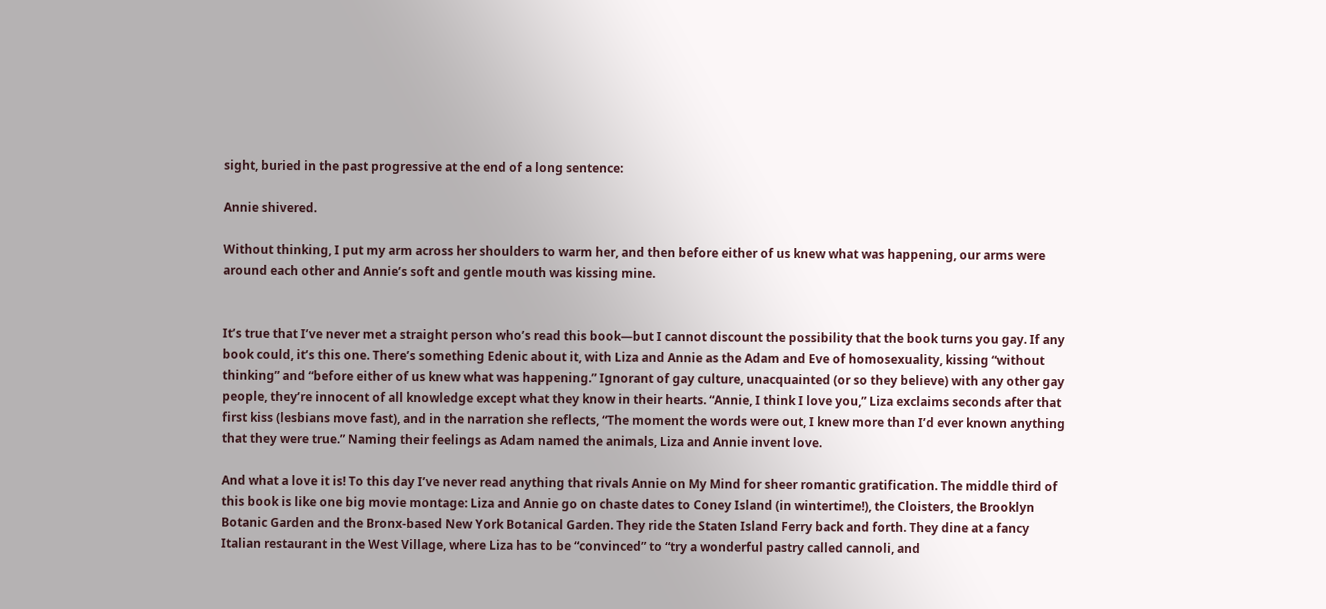sight, buried in the past progressive at the end of a long sentence:

Annie shivered.

Without thinking, I put my arm across her shoulders to warm her, and then before either of us knew what was happening, our arms were around each other and Annie’s soft and gentle mouth was kissing mine.


It’s true that I’ve never met a straight person who’s read this book—but I cannot discount the possibility that the book turns you gay. If any book could, it’s this one. There’s something Edenic about it, with Liza and Annie as the Adam and Eve of homosexuality, kissing “without thinking” and “before either of us knew what was happening.” Ignorant of gay culture, unacquainted (or so they believe) with any other gay people, they’re innocent of all knowledge except what they know in their hearts. “Annie, I think I love you,” Liza exclaims seconds after that first kiss (lesbians move fast), and in the narration she reflects, “The moment the words were out, I knew more than I’d ever known anything that they were true.” Naming their feelings as Adam named the animals, Liza and Annie invent love.

And what a love it is! To this day I’ve never read anything that rivals Annie on My Mind for sheer romantic gratification. The middle third of this book is like one big movie montage: Liza and Annie go on chaste dates to Coney Island (in wintertime!), the Cloisters, the Brooklyn Botanic Garden and the Bronx-based New York Botanical Garden. They ride the Staten Island Ferry back and forth. They dine at a fancy Italian restaurant in the West Village, where Liza has to be “convinced” to “try a wonderful pastry called cannoli, and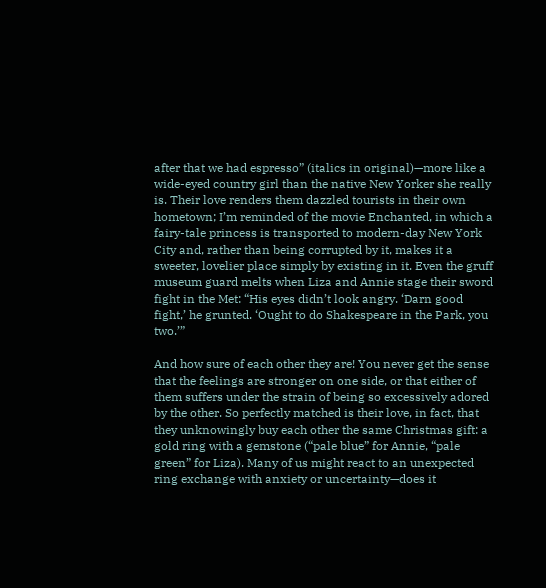after that we had espresso” (italics in original)—more like a wide-eyed country girl than the native New Yorker she really is. Their love renders them dazzled tourists in their own hometown; I’m reminded of the movie Enchanted, in which a fairy-tale princess is transported to modern-day New York City and, rather than being corrupted by it, makes it a sweeter, lovelier place simply by existing in it. Even the gruff museum guard melts when Liza and Annie stage their sword fight in the Met: “His eyes didn’t look angry. ‘Darn good fight,’ he grunted. ‘Ought to do Shakespeare in the Park, you two.’”

And how sure of each other they are! You never get the sense that the feelings are stronger on one side, or that either of them suffers under the strain of being so excessively adored by the other. So perfectly matched is their love, in fact, that they unknowingly buy each other the same Christmas gift: a gold ring with a gemstone (“pale blue” for Annie, “pale green” for Liza). Many of us might react to an unexpected ring exchange with anxiety or uncertainty—does it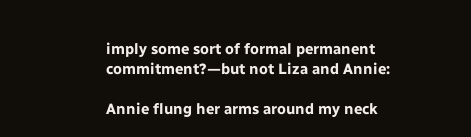imply some sort of formal permanent commitment?—but not Liza and Annie:

Annie flung her arms around my neck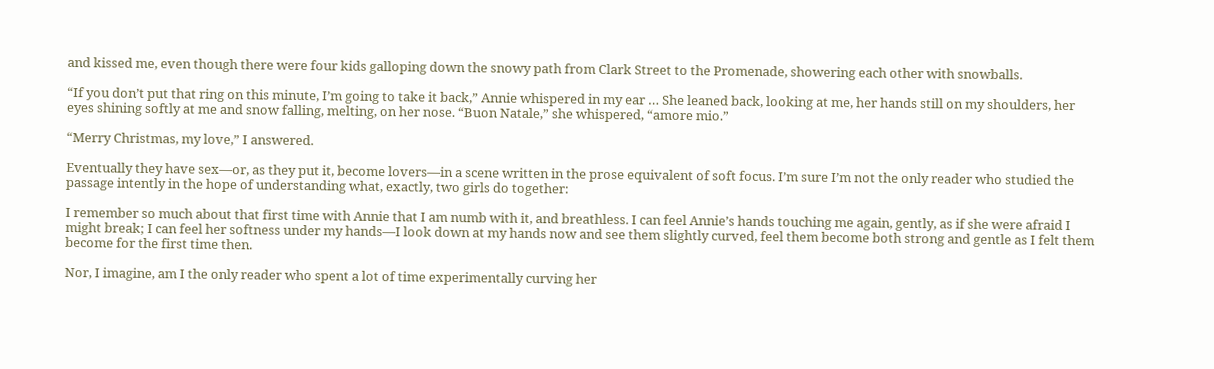and kissed me, even though there were four kids galloping down the snowy path from Clark Street to the Promenade, showering each other with snowballs.

“If you don’t put that ring on this minute, I’m going to take it back,” Annie whispered in my ear … She leaned back, looking at me, her hands still on my shoulders, her eyes shining softly at me and snow falling, melting, on her nose. “Buon Natale,” she whispered, “amore mio.”

“Merry Christmas, my love,” I answered.

Eventually they have sex—or, as they put it, become lovers—in a scene written in the prose equivalent of soft focus. I’m sure I’m not the only reader who studied the passage intently in the hope of understanding what, exactly, two girls do together:

I remember so much about that first time with Annie that I am numb with it, and breathless. I can feel Annie’s hands touching me again, gently, as if she were afraid I might break; I can feel her softness under my hands—I look down at my hands now and see them slightly curved, feel them become both strong and gentle as I felt them become for the first time then.

Nor, I imagine, am I the only reader who spent a lot of time experimentally curving her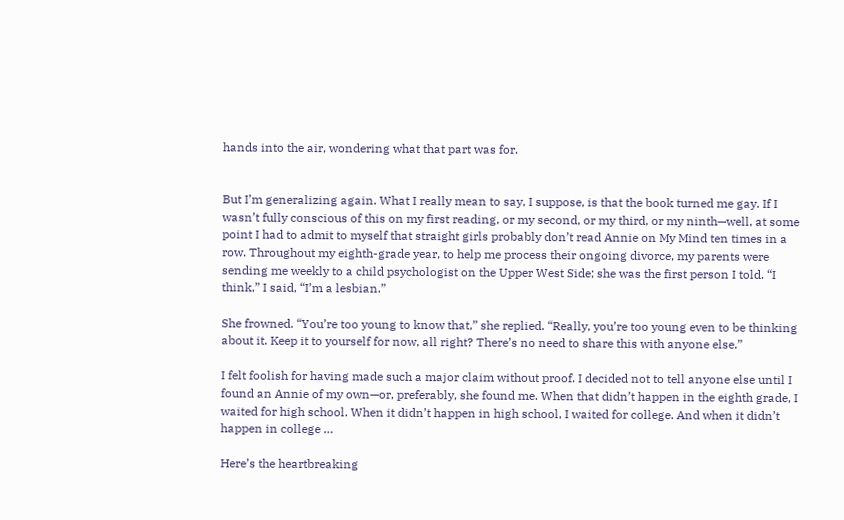hands into the air, wondering what that part was for.


But I’m generalizing again. What I really mean to say, I suppose, is that the book turned me gay. If I wasn’t fully conscious of this on my first reading, or my second, or my third, or my ninth—well, at some point I had to admit to myself that straight girls probably don’t read Annie on My Mind ten times in a row. Throughout my eighth-grade year, to help me process their ongoing divorce, my parents were sending me weekly to a child psychologist on the Upper West Side; she was the first person I told. “I think,” I said, “I’m a lesbian.”

She frowned. “You’re too young to know that,” she replied. “Really, you’re too young even to be thinking about it. Keep it to yourself for now, all right? There’s no need to share this with anyone else.”

I felt foolish for having made such a major claim without proof. I decided not to tell anyone else until I found an Annie of my own—or, preferably, she found me. When that didn’t happen in the eighth grade, I waited for high school. When it didn’t happen in high school, I waited for college. And when it didn’t happen in college …

Here’s the heartbreaking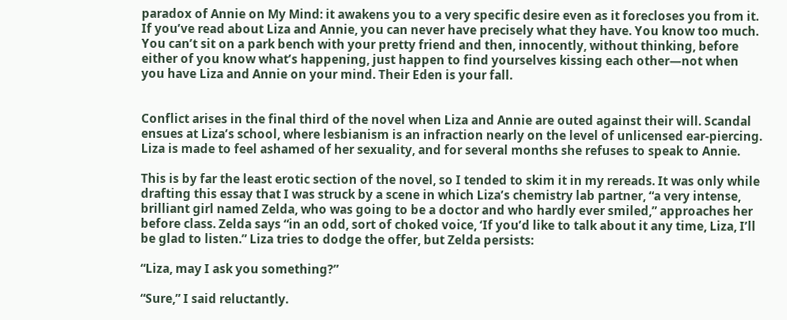paradox of Annie on My Mind: it awakens you to a very specific desire even as it forecloses you from it. If you’ve read about Liza and Annie, you can never have precisely what they have. You know too much. You can’t sit on a park bench with your pretty friend and then, innocently, without thinking, before either of you know what’s happening, just happen to find yourselves kissing each other—not when you have Liza and Annie on your mind. Their Eden is your fall.


Conflict arises in the final third of the novel when Liza and Annie are outed against their will. Scandal ensues at Liza’s school, where lesbianism is an infraction nearly on the level of unlicensed ear-piercing. Liza is made to feel ashamed of her sexuality, and for several months she refuses to speak to Annie.

This is by far the least erotic section of the novel, so I tended to skim it in my rereads. It was only while drafting this essay that I was struck by a scene in which Liza’s chemistry lab partner, “a very intense, brilliant girl named Zelda, who was going to be a doctor and who hardly ever smiled,” approaches her before class. Zelda says “in an odd, sort of choked voice, ‘If you’d like to talk about it any time, Liza, I’ll be glad to listen.” Liza tries to dodge the offer, but Zelda persists:

“Liza, may I ask you something?”

“Sure,” I said reluctantly.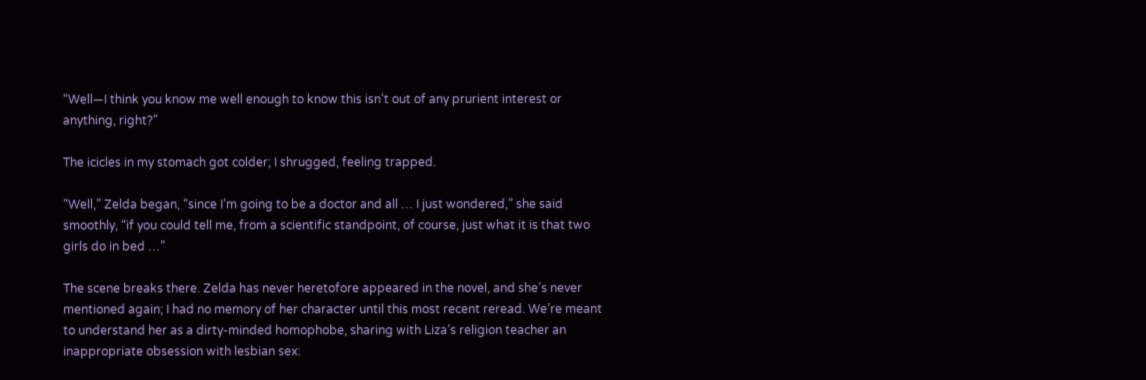“Well—I think you know me well enough to know this isn’t out of any prurient interest or anything, right?”

The icicles in my stomach got colder; I shrugged, feeling trapped.

“Well,” Zelda began, “since I’m going to be a doctor and all … I just wondered,” she said smoothly, “if you could tell me, from a scientific standpoint, of course, just what it is that two girls do in bed …”

The scene breaks there. Zelda has never heretofore appeared in the novel, and she’s never mentioned again; I had no memory of her character until this most recent reread. We’re meant to understand her as a dirty-minded homophobe, sharing with Liza’s religion teacher an inappropriate obsession with lesbian sex: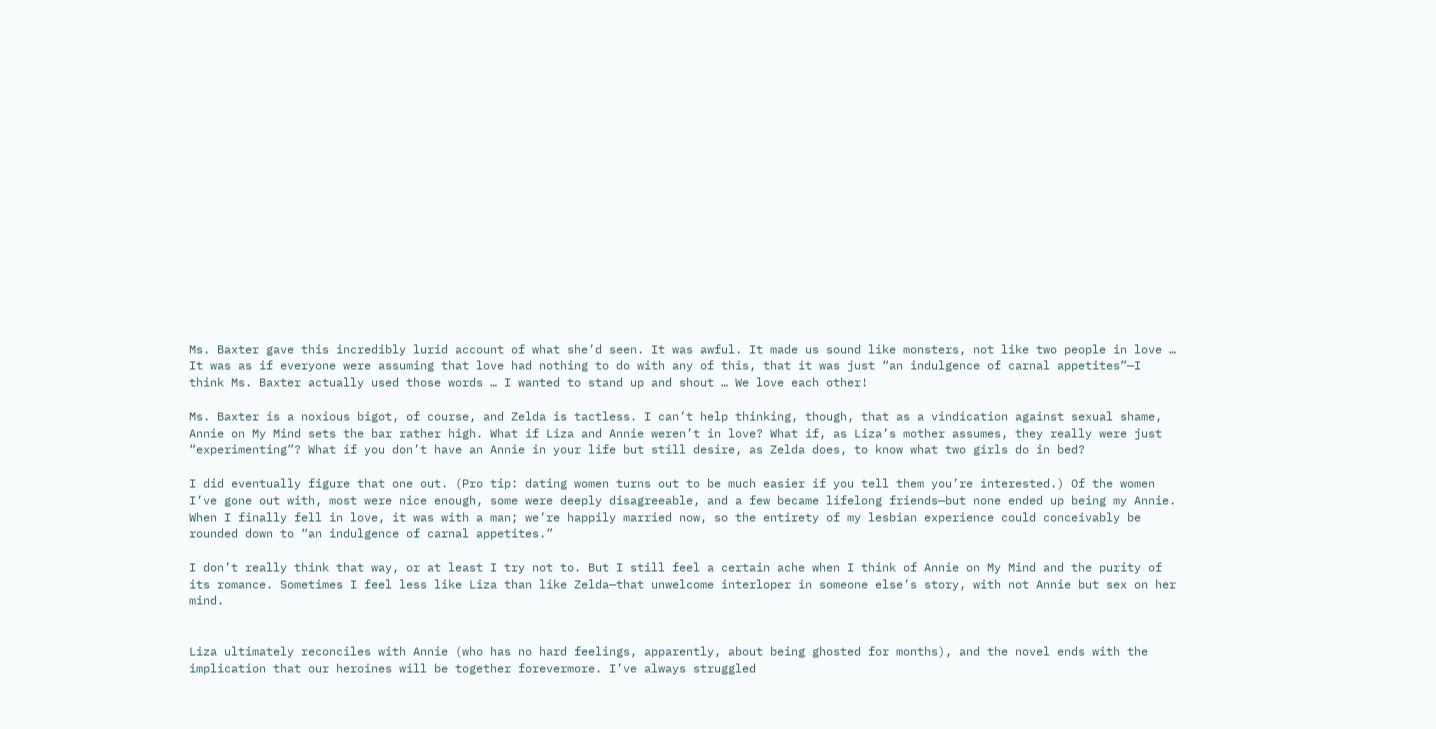Ms. Baxter gave this incredibly lurid account of what she’d seen. It was awful. It made us sound like monsters, not like two people in love … It was as if everyone were assuming that love had nothing to do with any of this, that it was just “an indulgence of carnal appetites”—I think Ms. Baxter actually used those words … I wanted to stand up and shout … We love each other!

Ms. Baxter is a noxious bigot, of course, and Zelda is tactless. I can’t help thinking, though, that as a vindication against sexual shame, Annie on My Mind sets the bar rather high. What if Liza and Annie weren’t in love? What if, as Liza’s mother assumes, they really were just “experimenting”? What if you don’t have an Annie in your life but still desire, as Zelda does, to know what two girls do in bed?

I did eventually figure that one out. (Pro tip: dating women turns out to be much easier if you tell them you’re interested.) Of the women I’ve gone out with, most were nice enough, some were deeply disagreeable, and a few became lifelong friends—but none ended up being my Annie. When I finally fell in love, it was with a man; we’re happily married now, so the entirety of my lesbian experience could conceivably be rounded down to “an indulgence of carnal appetites.”

I don’t really think that way, or at least I try not to. But I still feel a certain ache when I think of Annie on My Mind and the purity of its romance. Sometimes I feel less like Liza than like Zelda—that unwelcome interloper in someone else’s story, with not Annie but sex on her mind.


Liza ultimately reconciles with Annie (who has no hard feelings, apparently, about being ghosted for months), and the novel ends with the implication that our heroines will be together forevermore. I’ve always struggled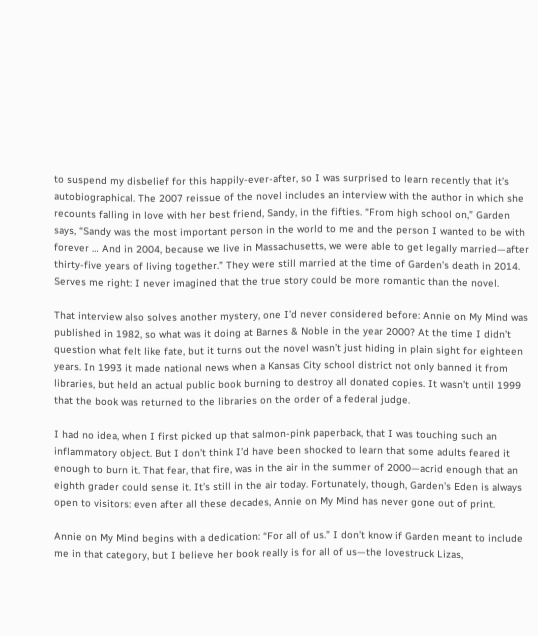to suspend my disbelief for this happily-ever-after, so I was surprised to learn recently that it’s autobiographical. The 2007 reissue of the novel includes an interview with the author in which she recounts falling in love with her best friend, Sandy, in the fifties. “From high school on,” Garden says, “Sandy was the most important person in the world to me and the person I wanted to be with forever … And in 2004, because we live in Massachusetts, we were able to get legally married—after thirty-five years of living together.” They were still married at the time of Garden’s death in 2014. Serves me right: I never imagined that the true story could be more romantic than the novel.

That interview also solves another mystery, one I’d never considered before: Annie on My Mind was published in 1982, so what was it doing at Barnes & Noble in the year 2000? At the time I didn’t question what felt like fate, but it turns out the novel wasn’t just hiding in plain sight for eighteen years. In 1993 it made national news when a Kansas City school district not only banned it from libraries, but held an actual public book burning to destroy all donated copies. It wasn’t until 1999 that the book was returned to the libraries on the order of a federal judge.

I had no idea, when I first picked up that salmon-pink paperback, that I was touching such an inflammatory object. But I don’t think I’d have been shocked to learn that some adults feared it enough to burn it. That fear, that fire, was in the air in the summer of 2000—acrid enough that an eighth grader could sense it. It’s still in the air today. Fortunately, though, Garden’s Eden is always open to visitors: even after all these decades, Annie on My Mind has never gone out of print.

Annie on My Mind begins with a dedication: “For all of us.” I don’t know if Garden meant to include me in that category, but I believe her book really is for all of us—the lovestruck Lizas,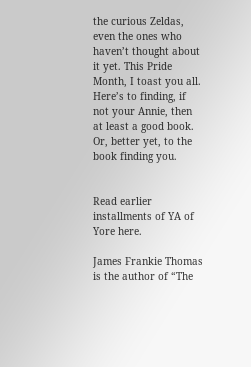the curious Zeldas, even the ones who haven’t thought about it yet. This Pride Month, I toast you all. Here’s to finding, if not your Annie, then at least a good book. Or, better yet, to the book finding you.


Read earlier installments of YA of Yore here.

James Frankie Thomas is the author of “The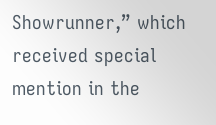Showrunner,” which received special mention in the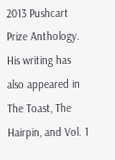2013 Pushcart Prize Anthology. His writing has also appeared in The Toast, The Hairpin, and Vol. 1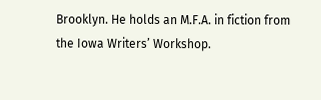Brooklyn. He holds an M.F.A. in fiction from the Iowa Writers’ Workshop.